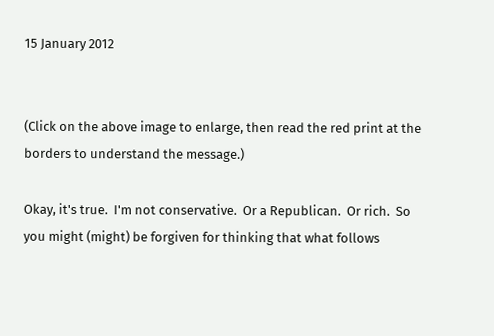15 January 2012


(Click on the above image to enlarge, then read the red print at the borders to understand the message.)

Okay, it's true.  I'm not conservative.  Or a Republican.  Or rich.  So you might (might) be forgiven for thinking that what follows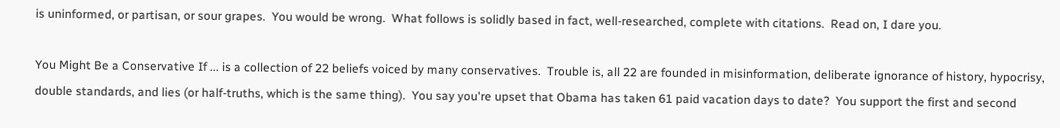is uninformed, or partisan, or sour grapes.  You would be wrong.  What follows is solidly based in fact, well-researched, complete with citations.  Read on, I dare you.

You Might Be a Conservative If ... is a collection of 22 beliefs voiced by many conservatives.  Trouble is, all 22 are founded in misinformation, deliberate ignorance of history, hypocrisy, double standards, and lies (or half-truths, which is the same thing).  You say you're upset that Obama has taken 61 paid vacation days to date?  You support the first and second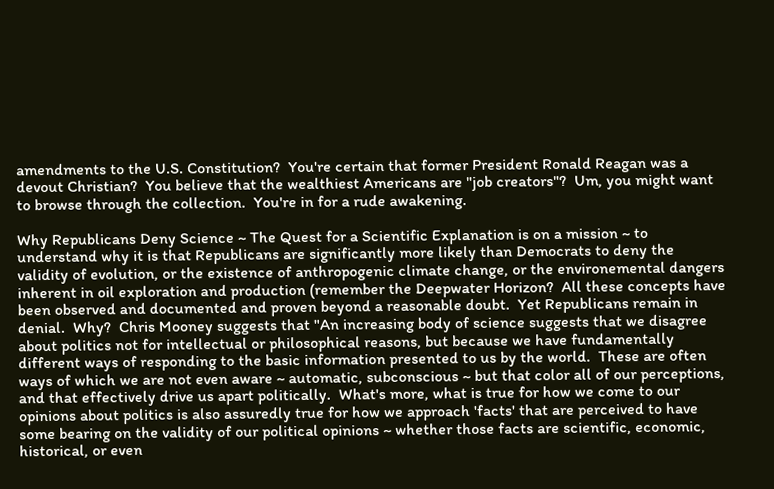amendments to the U.S. Constitution?  You're certain that former President Ronald Reagan was a devout Christian?  You believe that the wealthiest Americans are "job creators"?  Um, you might want to browse through the collection.  You're in for a rude awakening.

Why Republicans Deny Science ~ The Quest for a Scientific Explanation is on a mission ~ to understand why it is that Republicans are significantly more likely than Democrats to deny the validity of evolution, or the existence of anthropogenic climate change, or the environemental dangers inherent in oil exploration and production (remember the Deepwater Horizon?  All these concepts have been observed and documented and proven beyond a reasonable doubt.  Yet Republicans remain in denial.  Why?  Chris Mooney suggests that "An increasing body of science suggests that we disagree about politics not for intellectual or philosophical reasons, but because we have fundamentally different ways of responding to the basic information presented to us by the world.  These are often ways of which we are not even aware ~ automatic, subconscious ~ but that color all of our perceptions, and that effectively drive us apart politically.  What's more, what is true for how we come to our opinions about politics is also assuredly true for how we approach 'facts' that are perceived to have some bearing on the validity of our political opinions ~ whether those facts are scientific, economic, historical, or even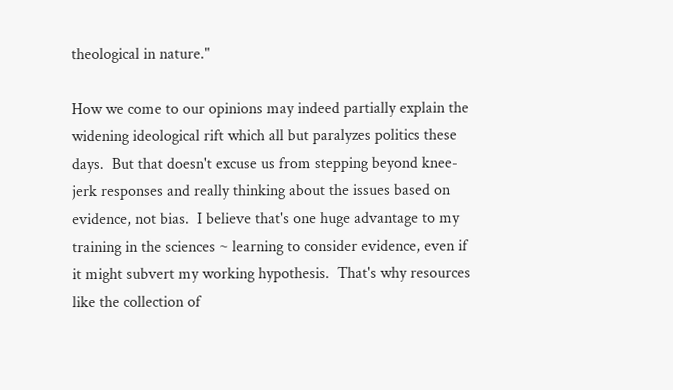theological in nature."

How we come to our opinions may indeed partially explain the widening ideological rift which all but paralyzes politics these days.  But that doesn't excuse us from stepping beyond knee-jerk responses and really thinking about the issues based on evidence, not bias.  I believe that's one huge advantage to my training in the sciences ~ learning to consider evidence, even if it might subvert my working hypothesis.  That's why resources like the collection of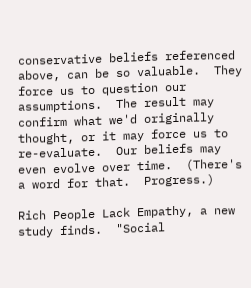conservative beliefs referenced above, can be so valuable.  They force us to question our assumptions.  The result may confirm what we'd originally thought, or it may force us to re-evaluate.  Our beliefs may even evolve over time.  (There's a word for that.  Progress.)

Rich People Lack Empathy, a new study finds.  "Social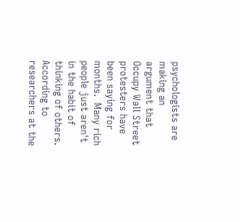psychologists are making an argument that Occupy Wall Street protesters have been saying for months.  Many rich people just aren't in the habit of thinking of others.  According to researchers at the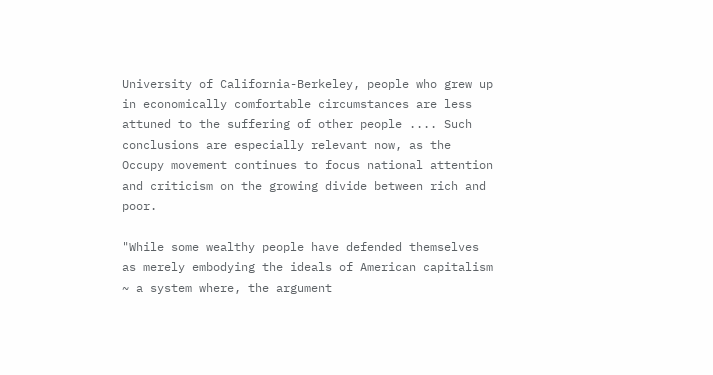University of California-Berkeley, people who grew up in economically comfortable circumstances are less attuned to the suffering of other people .... Such conclusions are especially relevant now, as the Occupy movement continues to focus national attention and criticism on the growing divide between rich and poor.

"While some wealthy people have defended themselves as merely embodying the ideals of American capitalism ~ a system where, the argument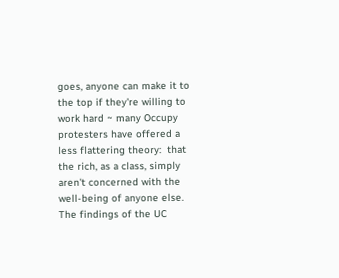goes, anyone can make it to the top if they're willing to work hard ~ many Occupy protesters have offered a less flattering theory:  that the rich, as a class, simply aren't concerned with the well-being of anyone else.  The findings of the UC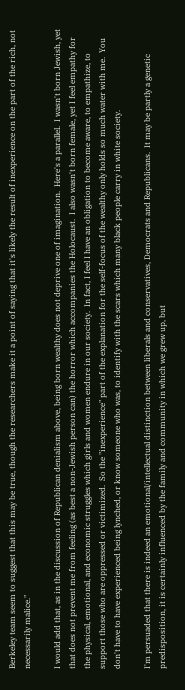Berkeley team seem to suggest that this may be true, though the researchers make it a point of saying that it's likely the result of inexperience on the part of the rich, not necessarily malice."

I would add that, as in the discussion of Republican denialism above, being born wealthy does not deprive one of imagination.  Here's a parallel.  I wasn't born Jewish, yet that does not prevent me from feeling (as best a non-Jewish person can) the horror which accompanies the Holocaust.  I also wasn't born female, yet I feel empathy for the physical, emotional, and economic struggles which girls and women endure in our society.  In fact, I feel I have an obligation to become aware, to empathize, to support those who are oppressed or victimized.  So the "inexperience" part of the explanation for the self-focus of the wealthy only holds so much water with me.  You don't have to have experienced being lynched, or know someone who was, to identify with the scars which many black people carry in white society.

I'm persuaded that there is indeed an emotional/intellectual distinction between liberals and conservatives, Democrats and Republicans.  It may be partly a genetic predisposition, it is certainly influenced by the family and community in which we grew up, but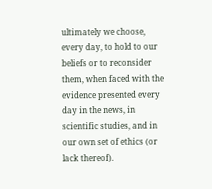ultimately we choose, every day, to hold to our beliefs or to reconsider them, when faced with the evidence presented every day in the news, in scientific studies, and in our own set of ethics (or lack thereof).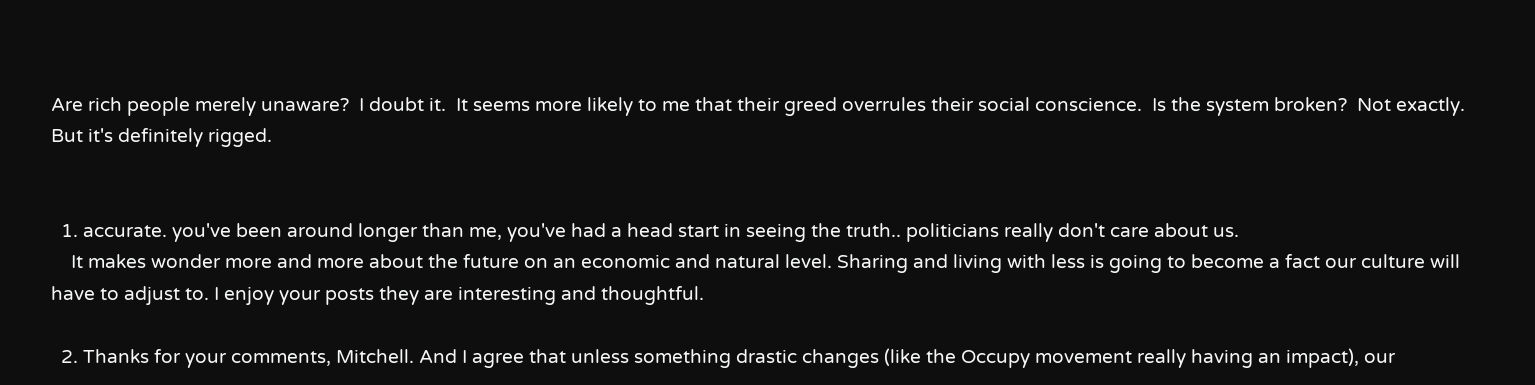Are rich people merely unaware?  I doubt it.  It seems more likely to me that their greed overrules their social conscience.  Is the system broken?  Not exactly.  But it's definitely rigged.


  1. accurate. you've been around longer than me, you've had a head start in seeing the truth.. politicians really don't care about us.
    It makes wonder more and more about the future on an economic and natural level. Sharing and living with less is going to become a fact our culture will have to adjust to. I enjoy your posts they are interesting and thoughtful.

  2. Thanks for your comments, Mitchell. And I agree that unless something drastic changes (like the Occupy movement really having an impact), our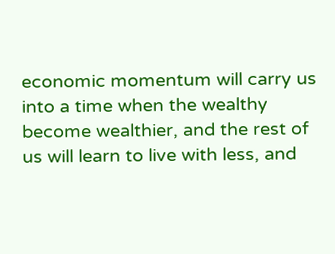economic momentum will carry us into a time when the wealthy become wealthier, and the rest of us will learn to live with less, and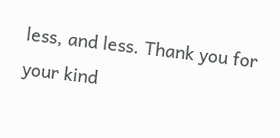less, and less. Thank you for your kind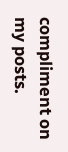compliment on my posts.